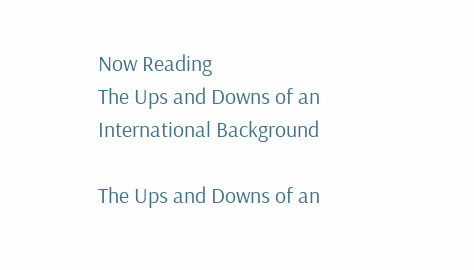Now Reading
The Ups and Downs of an International Background

The Ups and Downs of an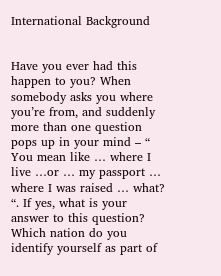International Background


Have you ever had this happen to you? When somebody asks you where you’re from, and suddenly more than one question pops up in your mind – “ You mean like … where I live …or … my passport … where I was raised … what? “. If yes, what is your answer to this question? Which nation do you identify yourself as part of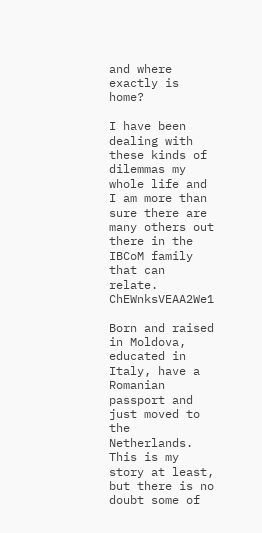and where exactly is home?

I have been dealing with these kinds of dilemmas my whole life and I am more than sure there are many others out there in the IBCoM family that can relate. ChEWnksVEAA2We1

Born and raised in Moldova, educated in Italy, have a Romanian passport and just moved to the Netherlands. This is my story at least, but there is no doubt some of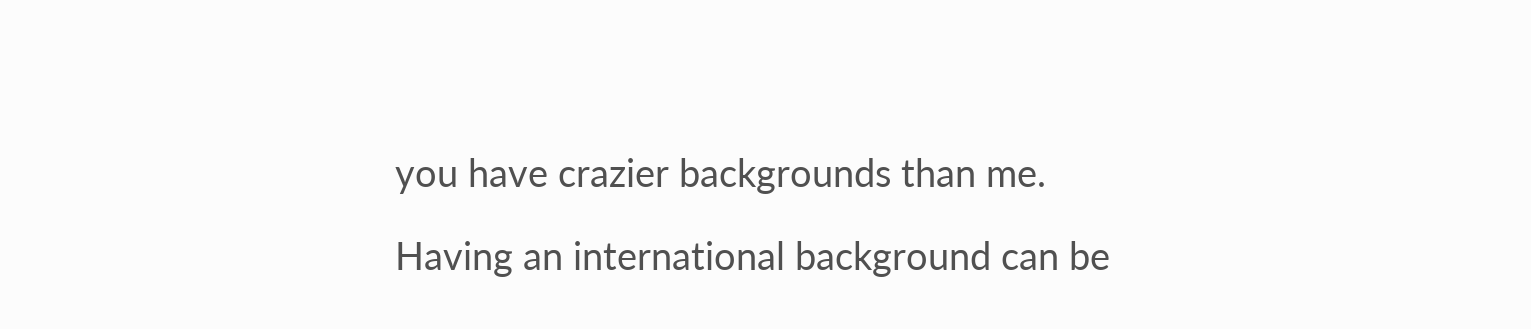you have crazier backgrounds than me.

Having an international background can be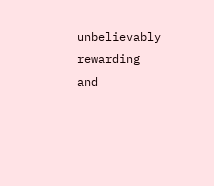unbelievably rewarding and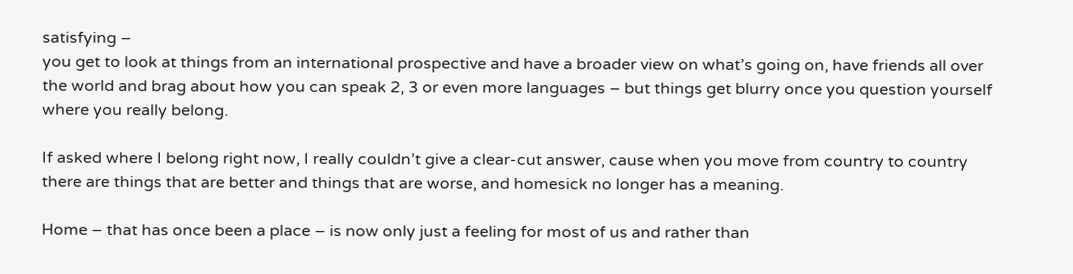satisfying –
you get to look at things from an international prospective and have a broader view on what’s going on, have friends all over the world and brag about how you can speak 2, 3 or even more languages – but things get blurry once you question yourself where you really belong.

If asked where I belong right now, I really couldn’t give a clear-cut answer, cause when you move from country to country there are things that are better and things that are worse, and homesick no longer has a meaning.

Home – that has once been a place – is now only just a feeling for most of us and rather than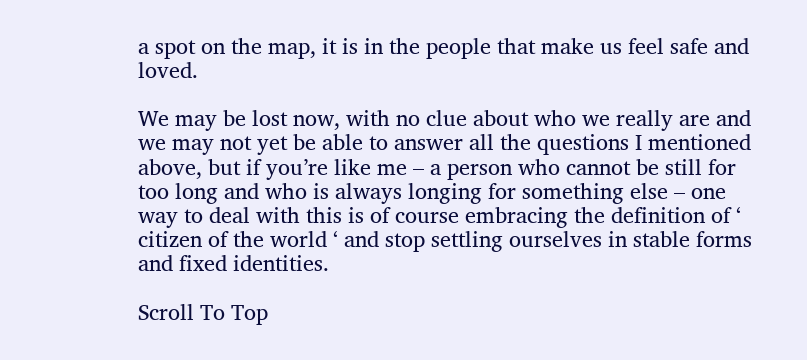a spot on the map, it is in the people that make us feel safe and loved.

We may be lost now, with no clue about who we really are and we may not yet be able to answer all the questions I mentioned above, but if you’re like me – a person who cannot be still for too long and who is always longing for something else – one way to deal with this is of course embracing the definition of ‘ citizen of the world ‘ and stop settling ourselves in stable forms and fixed identities.

Scroll To Top